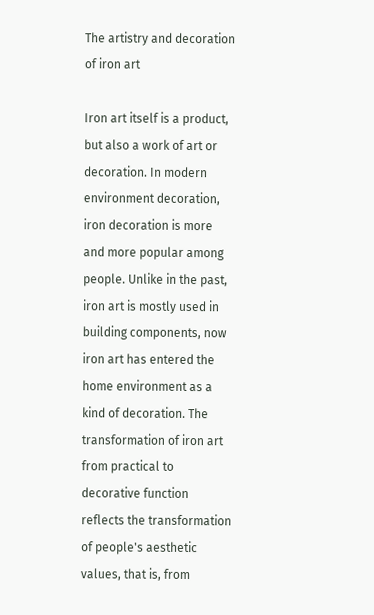The artistry and decoration of iron art

Iron art itself is a product, but also a work of art or decoration. In modern environment decoration, iron decoration is more and more popular among people. Unlike in the past, iron art is mostly used in building components, now iron art has entered the home environment as a kind of decoration. The transformation of iron art from practical to decorative function reflects the transformation of people's aesthetic values, that is, from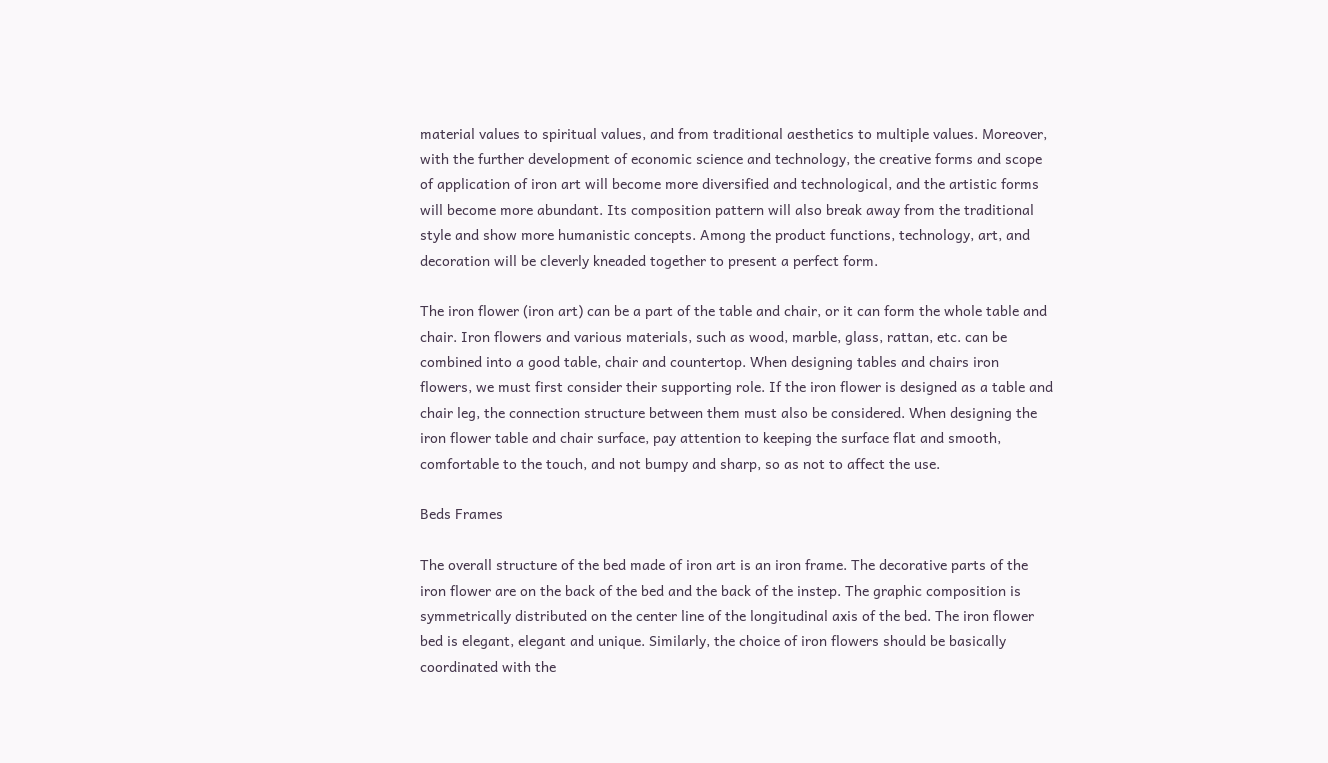material values to spiritual values, and from traditional aesthetics to multiple values. Moreover, with the further development of economic science and technology, the creative forms and scope of application of iron art will become more diversified and technological, and the artistic forms will become more abundant. Its composition pattern will also break away from the traditional style and show more humanistic concepts. Among the product functions, technology, art, and decoration will be cleverly kneaded together to present a perfect form.

The iron flower (iron art) can be a part of the table and chair, or it can form the whole table and chair. Iron flowers and various materials, such as wood, marble, glass, rattan, etc. can be combined into a good table, chair and countertop. When designing tables and chairs iron flowers, we must first consider their supporting role. If the iron flower is designed as a table and chair leg, the connection structure between them must also be considered. When designing the iron flower table and chair surface, pay attention to keeping the surface flat and smooth, comfortable to the touch, and not bumpy and sharp, so as not to affect the use.

Beds Frames

The overall structure of the bed made of iron art is an iron frame. The decorative parts of the iron flower are on the back of the bed and the back of the instep. The graphic composition is symmetrically distributed on the center line of the longitudinal axis of the bed. The iron flower bed is elegant, elegant and unique. Similarly, the choice of iron flowers should be basically coordinated with the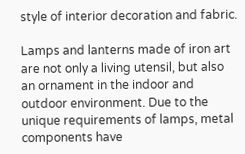style of interior decoration and fabric.

Lamps and lanterns made of iron art are not only a living utensil, but also an ornament in the indoor and outdoor environment. Due to the unique requirements of lamps, metal components have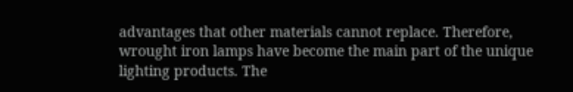advantages that other materials cannot replace. Therefore, wrought iron lamps have become the main part of the unique lighting products. The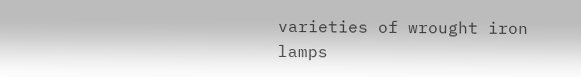varieties of wrought iron lamps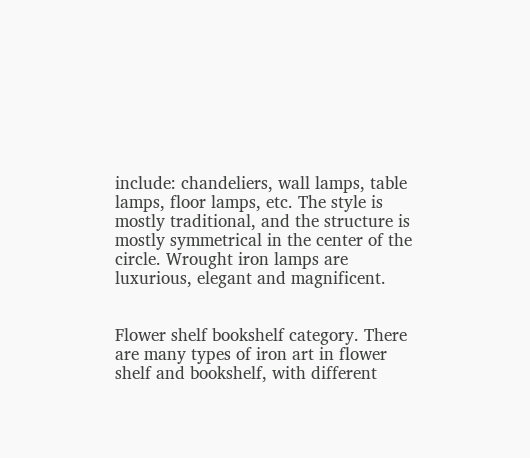include: chandeliers, wall lamps, table lamps, floor lamps, etc. The style is mostly traditional, and the structure is mostly symmetrical in the center of the circle. Wrought iron lamps are luxurious, elegant and magnificent.


Flower shelf bookshelf category. There are many types of iron art in flower shelf and bookshelf, with different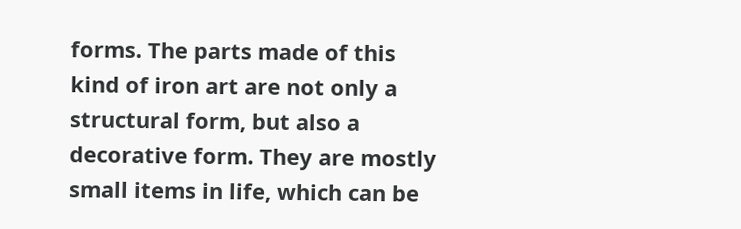forms. The parts made of this kind of iron art are not only a structural form, but also a decorative form. They are mostly small items in life, which can be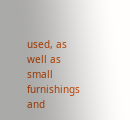used, as well as small furnishings and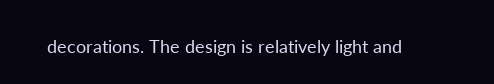decorations. The design is relatively light and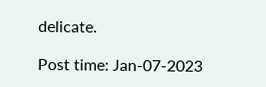delicate.

Post time: Jan-07-2023